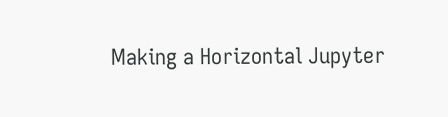Making a Horizontal Jupyter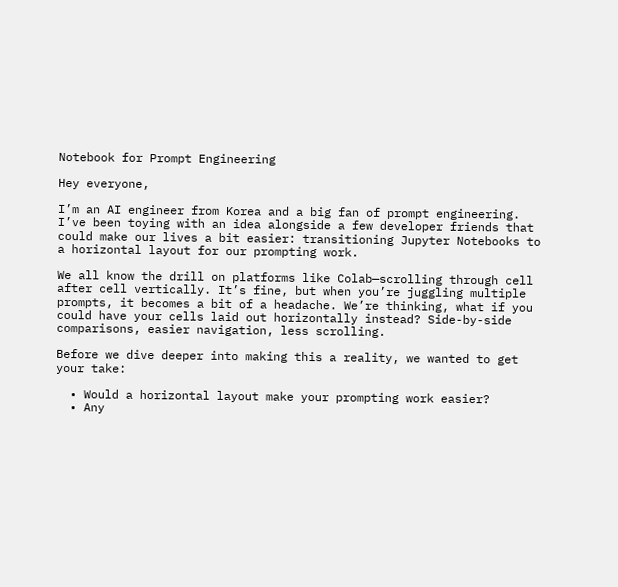Notebook for Prompt Engineering

Hey everyone,

I’m an AI engineer from Korea and a big fan of prompt engineering. I’ve been toying with an idea alongside a few developer friends that could make our lives a bit easier: transitioning Jupyter Notebooks to a horizontal layout for our prompting work.

We all know the drill on platforms like Colab—scrolling through cell after cell vertically. It’s fine, but when you’re juggling multiple prompts, it becomes a bit of a headache. We’re thinking, what if you could have your cells laid out horizontally instead? Side-by-side comparisons, easier navigation, less scrolling.

Before we dive deeper into making this a reality, we wanted to get your take:

  • Would a horizontal layout make your prompting work easier?
  • Any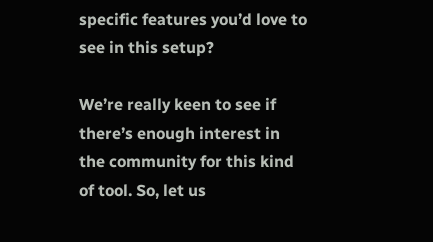specific features you’d love to see in this setup?

We’re really keen to see if there’s enough interest in the community for this kind of tool. So, let us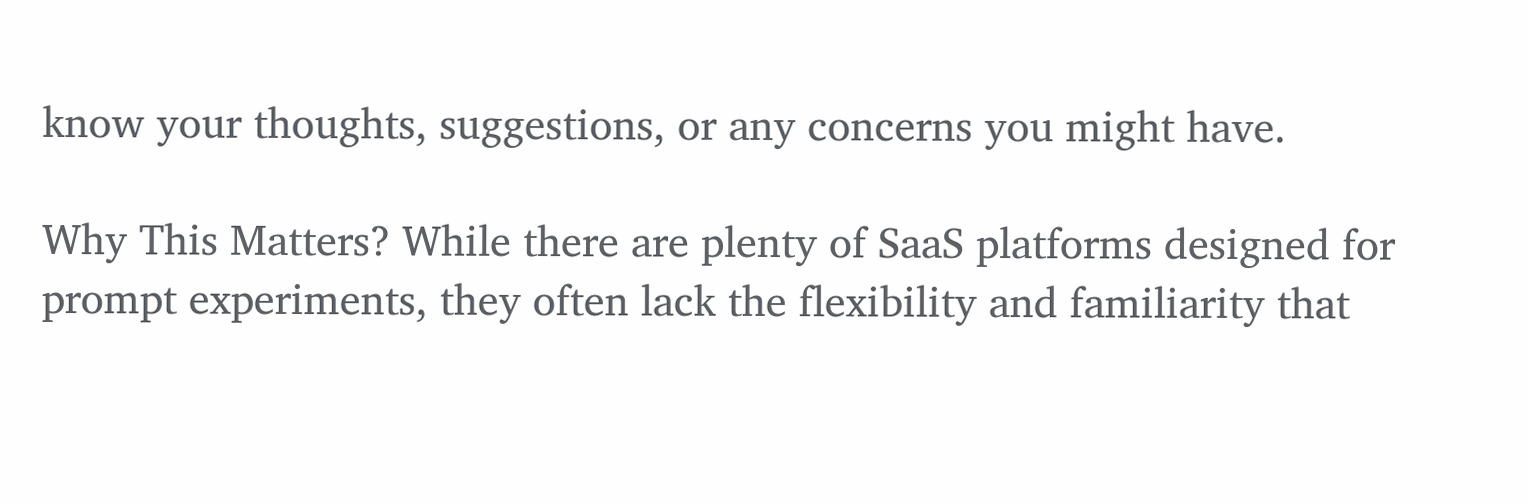know your thoughts, suggestions, or any concerns you might have.

Why This Matters? While there are plenty of SaaS platforms designed for prompt experiments, they often lack the flexibility and familiarity that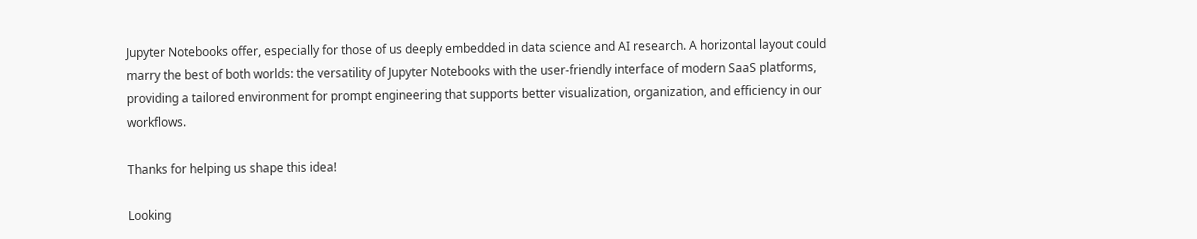Jupyter Notebooks offer, especially for those of us deeply embedded in data science and AI research. A horizontal layout could marry the best of both worlds: the versatility of Jupyter Notebooks with the user-friendly interface of modern SaaS platforms, providing a tailored environment for prompt engineering that supports better visualization, organization, and efficiency in our workflows.

Thanks for helping us shape this idea!

Looking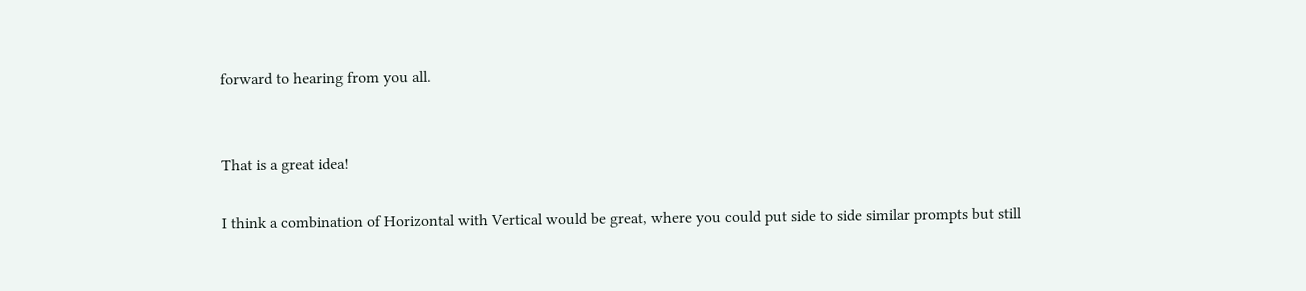forward to hearing from you all.


That is a great idea!

I think a combination of Horizontal with Vertical would be great, where you could put side to side similar prompts but still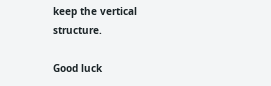keep the vertical structure.

Good luck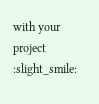with your project :slight_smile: